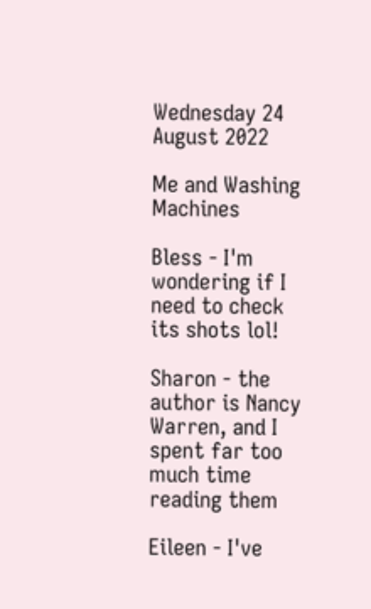Wednesday 24 August 2022

Me and Washing Machines

Bless - I'm wondering if I need to check its shots lol!

Sharon - the author is Nancy Warren, and I spent far too much time reading them

Eileen - I've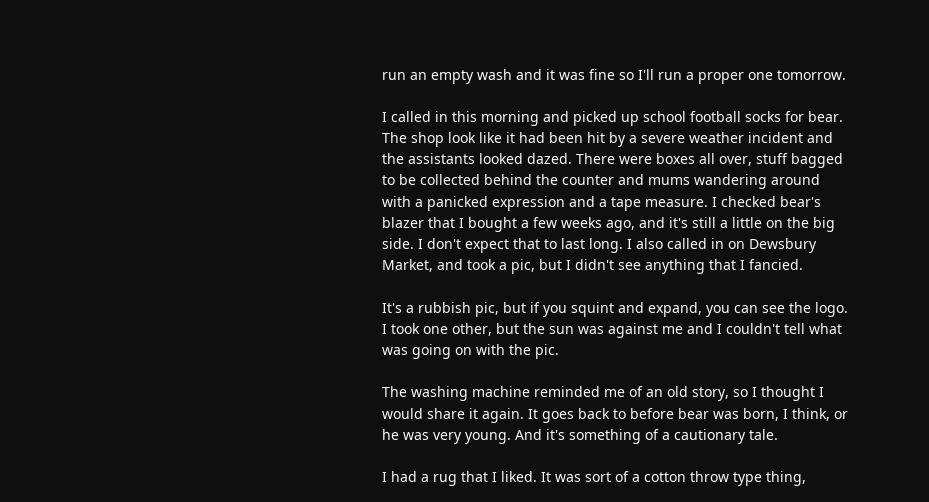run an empty wash and it was fine so I'll run a proper one tomorrow.

I called in this morning and picked up school football socks for bear. The shop look like it had been hit by a severe weather incident and the assistants looked dazed. There were boxes all over, stuff bagged to be collected behind the counter and mums wandering around with a panicked expression and a tape measure. I checked bear's blazer that I bought a few weeks ago, and it's still a little on the big side. I don't expect that to last long. I also called in on Dewsbury Market, and took a pic, but I didn't see anything that I fancied.

It's a rubbish pic, but if you squint and expand, you can see the logo. I took one other, but the sun was against me and I couldn't tell what was going on with the pic.

The washing machine reminded me of an old story, so I thought I would share it again. It goes back to before bear was born, I think, or he was very young. And it's something of a cautionary tale.

I had a rug that I liked. It was sort of a cotton throw type thing,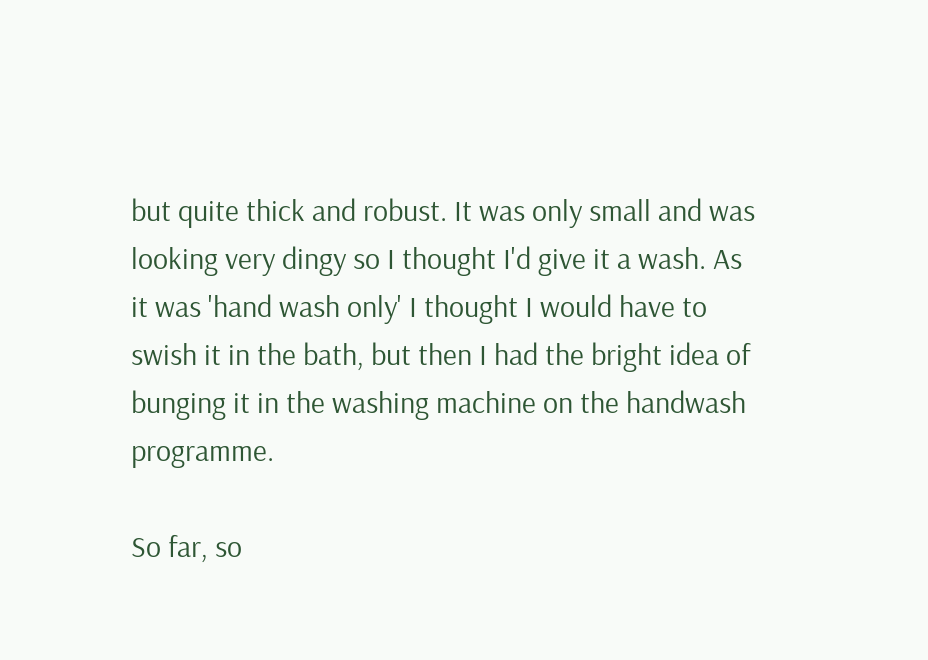but quite thick and robust. It was only small and was looking very dingy so I thought I'd give it a wash. As it was 'hand wash only' I thought I would have to swish it in the bath, but then I had the bright idea of bunging it in the washing machine on the handwash programme.

So far, so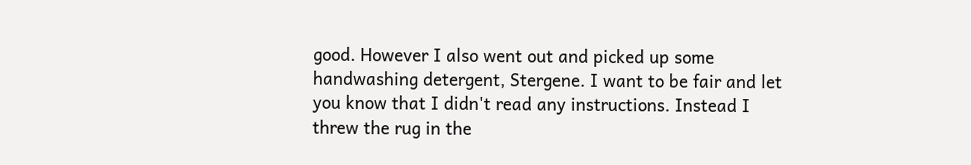good. However I also went out and picked up some handwashing detergent, Stergene. I want to be fair and let you know that I didn't read any instructions. Instead I threw the rug in the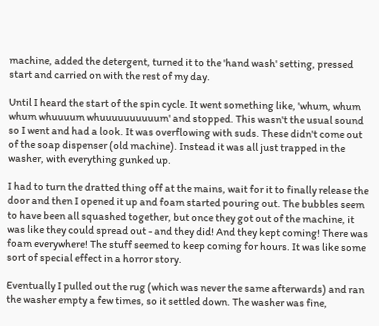machine, added the detergent, turned it to the 'hand wash' setting, pressed start and carried on with the rest of my day.

Until I heard the start of the spin cycle. It went something like, 'whum, whum whum whuuuum whuuuuuuuuuum' and stopped. This wasn't the usual sound so I went and had a look. It was overflowing with suds. These didn't come out of the soap dispenser (old machine). Instead it was all just trapped in the washer, with everything gunked up.

I had to turn the dratted thing off at the mains, wait for it to finally release the door and then I opened it up and foam started pouring out. The bubbles seem to have been all squashed together, but once they got out of the machine, it was like they could spread out - and they did! And they kept coming! There was foam everywhere! The stuff seemed to keep coming for hours. It was like some sort of special effect in a horror story.

Eventually I pulled out the rug (which was never the same afterwards) and ran the washer empty a few times, so it settled down. The washer was fine,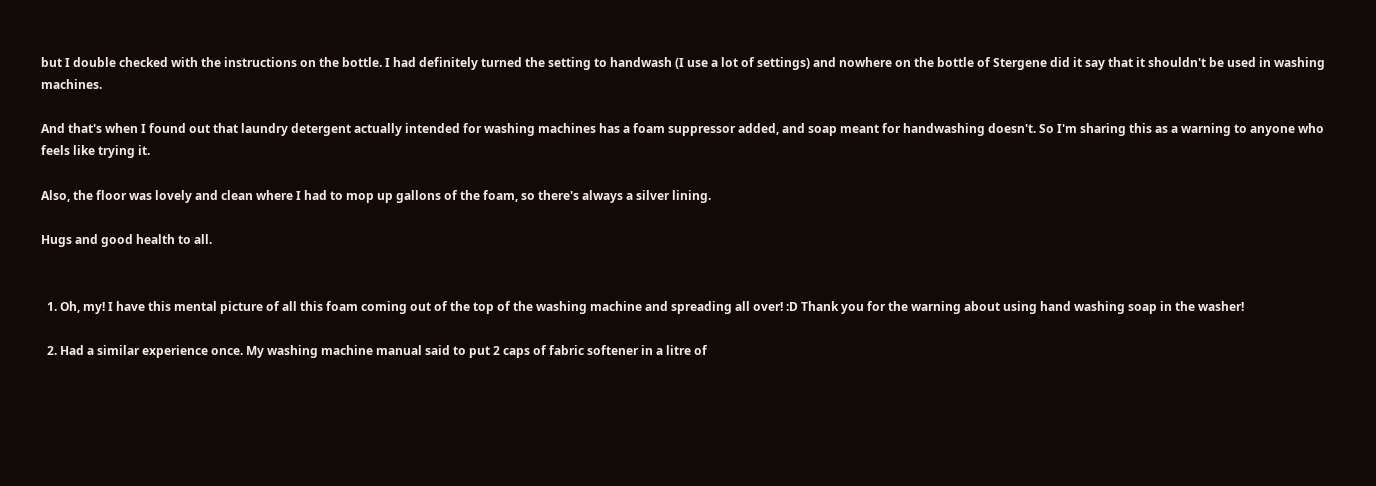but I double checked with the instructions on the bottle. I had definitely turned the setting to handwash (I use a lot of settings) and nowhere on the bottle of Stergene did it say that it shouldn't be used in washing machines.

And that's when I found out that laundry detergent actually intended for washing machines has a foam suppressor added, and soap meant for handwashing doesn't. So I'm sharing this as a warning to anyone who feels like trying it.

Also, the floor was lovely and clean where I had to mop up gallons of the foam, so there's always a silver lining.

Hugs and good health to all.


  1. Oh, my! I have this mental picture of all this foam coming out of the top of the washing machine and spreading all over! :D Thank you for the warning about using hand washing soap in the washer!

  2. Had a similar experience once. My washing machine manual said to put 2 caps of fabric softener in a litre of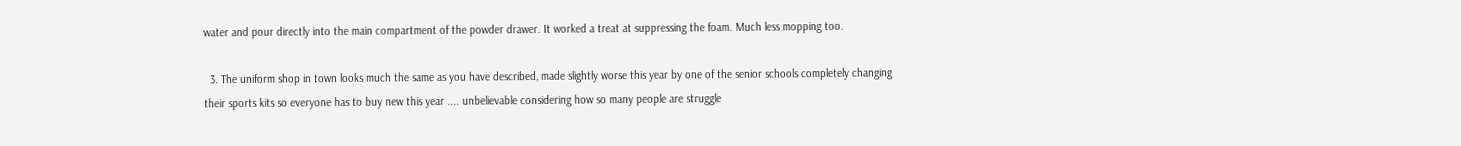water and pour directly into the main compartment of the powder drawer. It worked a treat at suppressing the foam. Much less mopping too.

  3. The uniform shop in town looks much the same as you have described, made slightly worse this year by one of the senior schools completely changing their sports kits so everyone has to buy new this year .... unbelievable considering how so many people are struggle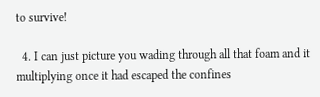to survive!

  4. I can just picture you wading through all that foam and it multiplying once it had escaped the confines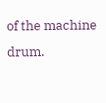of the machine drum.